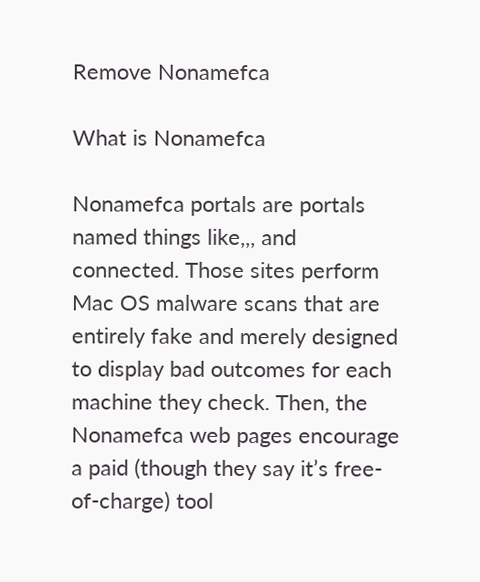Remove Nonamefca

What is Nonamefca

Nonamefca portals are portals named things like,,, and connected. Those sites perform Mac OS malware scans that are entirely fake and merely designed to display bad outcomes for each machine they check. Then, the Nonamefca web pages encourage a paid (though they say it’s free-of-charge) tool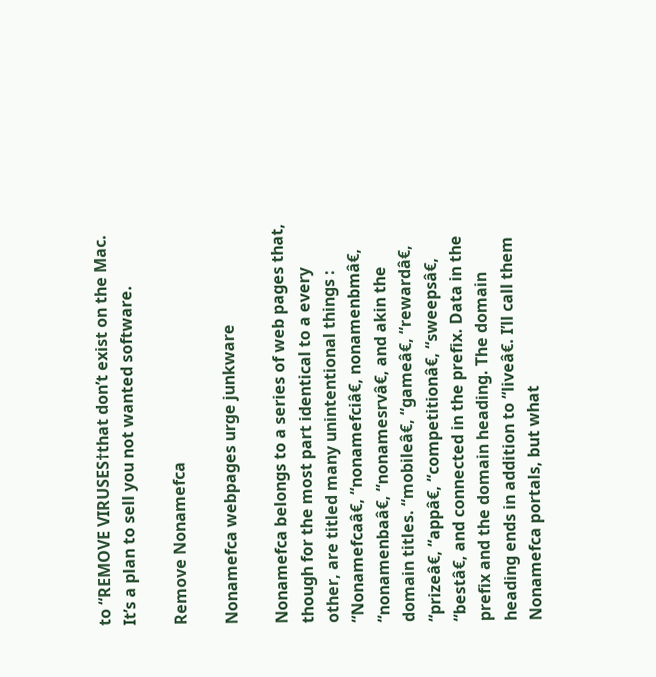to “REMOVE VIRUSES†that don’t exist on the Mac. It’s a plan to sell you not wanted software.

Remove Nonamefca

Nonamefca webpages urge junkware

Nonamefca belongs to a series of web pages that, though for the most part identical to a every other, are titled many unintentional things : “Nonamefcaâ€, “nonamefciâ€, nonamenbmâ€, “nonamenbaâ€, “nonamesrvâ€, and akin the domain titles. “mobileâ€, “gameâ€, “rewardâ€, “prizeâ€, “appâ€, “competitionâ€, “sweepsâ€, “bestâ€, and connected in the prefix. Data in the prefix and the domain heading. The domain heading ends in addition to “liveâ€. I’ll call them Nonamefca portals, but what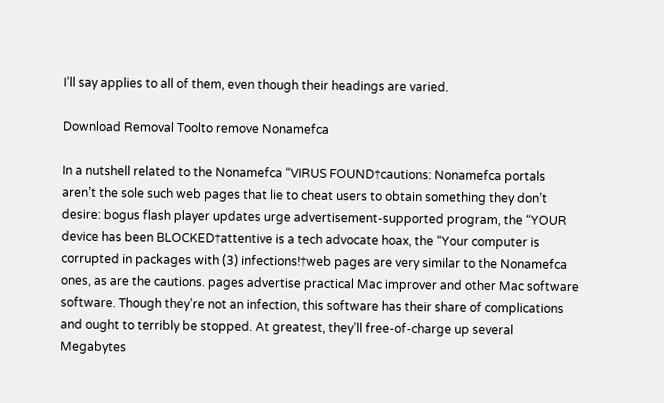I’ll say applies to all of them, even though their headings are varied.

Download Removal Toolto remove Nonamefca

In a nutshell related to the Nonamefca “VIRUS FOUND†cautions: Nonamefca portals aren’t the sole such web pages that lie to cheat users to obtain something they don’t desire: bogus flash player updates urge advertisement-supported program, the “YOUR device has been BLOCKED†attentive is a tech advocate hoax, the “Your computer is corrupted in packages with (3) infections!†web pages are very similar to the Nonamefca ones, as are the cautions. pages advertise practical Mac improver and other Mac software software. Though they’re not an infection, this software has their share of complications and ought to terribly be stopped. At greatest, they’ll free-of-charge up several Megabytes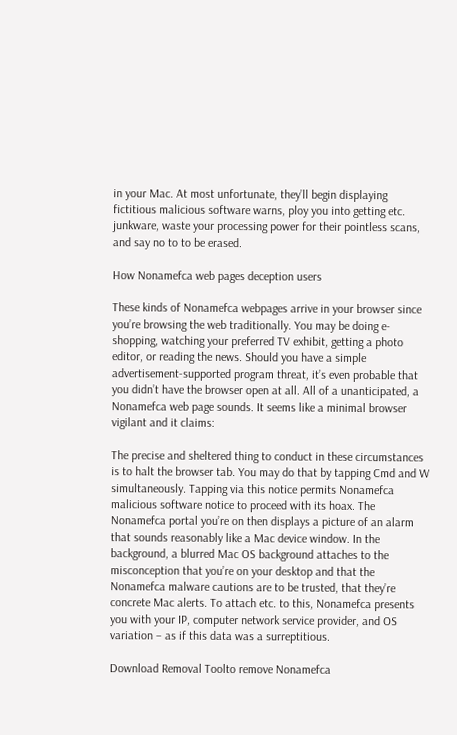in your Mac. At most unfortunate, they’ll begin displaying fictitious malicious software warns, ploy you into getting etc. junkware, waste your processing power for their pointless scans, and say no to to be erased.

How Nonamefca web pages deception users

These kinds of Nonamefca webpages arrive in your browser since you’re browsing the web traditionally. You may be doing e-shopping, watching your preferred TV exhibit, getting a photo editor, or reading the news. Should you have a simple advertisement-supported program threat, it’s even probable that you didn’t have the browser open at all. All of a unanticipated, a Nonamefca web page sounds. It seems like a minimal browser vigilant and it claims:

The precise and sheltered thing to conduct in these circumstances is to halt the browser tab. You may do that by tapping Cmd and W simultaneously. Tapping via this notice permits Nonamefca malicious software notice to proceed with its hoax. The Nonamefca portal you’re on then displays a picture of an alarm that sounds reasonably like a Mac device window. In the background, a blurred Mac OS background attaches to the misconception that you’re on your desktop and that the Nonamefca malware cautions are to be trusted, that they’re concrete Mac alerts. To attach etc. to this, Nonamefca presents you with your IP, computer network service provider, and OS variation – as if this data was a surreptitious.

Download Removal Toolto remove Nonamefca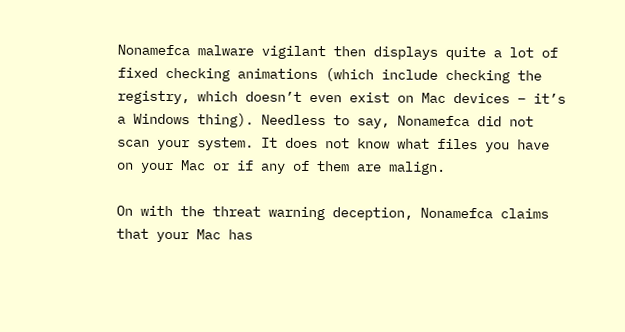Nonamefca malware vigilant then displays quite a lot of fixed checking animations (which include checking the registry, which doesn’t even exist on Mac devices – it’s a Windows thing). Needless to say, Nonamefca did not scan your system. It does not know what files you have on your Mac or if any of them are malign.

On with the threat warning deception, Nonamefca claims that your Mac has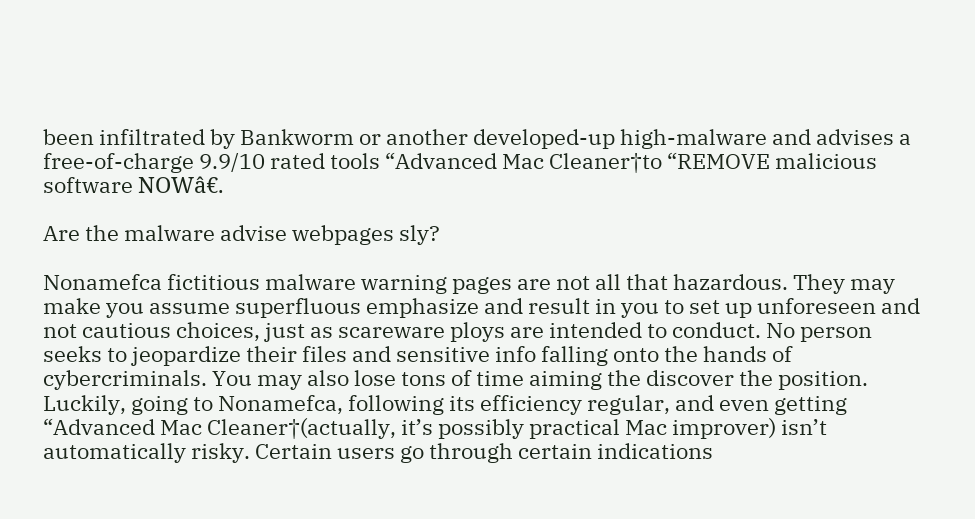been infiltrated by Bankworm or another developed-up high-malware and advises a free-of-charge 9.9/10 rated tools “Advanced Mac Cleaner†to “REMOVE malicious software NOWâ€.

Are the malware advise webpages sly?

Nonamefca fictitious malware warning pages are not all that hazardous. They may make you assume superfluous emphasize and result in you to set up unforeseen and not cautious choices, just as scareware ploys are intended to conduct. No person seeks to jeopardize their files and sensitive info falling onto the hands of cybercriminals. You may also lose tons of time aiming the discover the position. Luckily, going to Nonamefca, following its efficiency regular, and even getting “Advanced Mac Cleaner†(actually, it’s possibly practical Mac improver) isn’t automatically risky. Certain users go through certain indications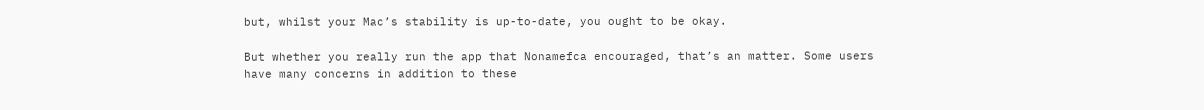but, whilst your Mac’s stability is up-to-date, you ought to be okay.

But whether you really run the app that Nonamefca encouraged, that’s an matter. Some users have many concerns in addition to these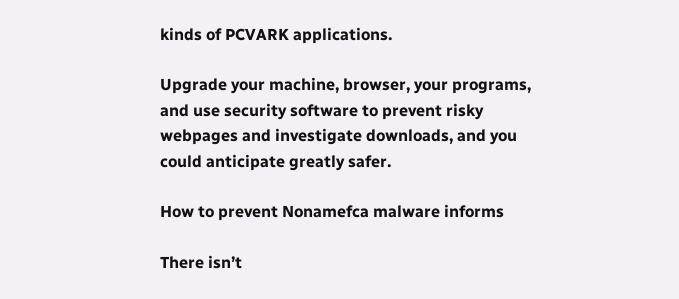kinds of PCVARK applications.

Upgrade your machine, browser, your programs, and use security software to prevent risky webpages and investigate downloads, and you could anticipate greatly safer.

How to prevent Nonamefca malware informs

There isn’t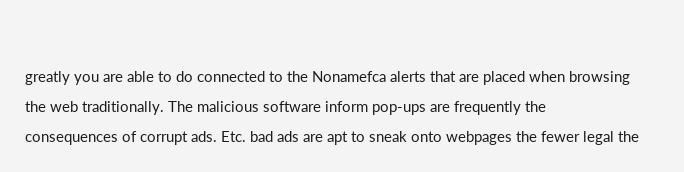greatly you are able to do connected to the Nonamefca alerts that are placed when browsing the web traditionally. The malicious software inform pop-ups are frequently the consequences of corrupt ads. Etc. bad ads are apt to sneak onto webpages the fewer legal the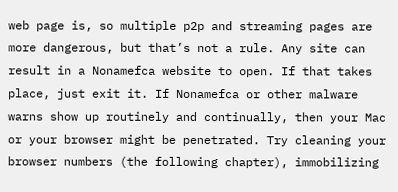web page is, so multiple p2p and streaming pages are more dangerous, but that’s not a rule. Any site can result in a Nonamefca website to open. If that takes place, just exit it. If Nonamefca or other malware warns show up routinely and continually, then your Mac or your browser might be penetrated. Try cleaning your browser numbers (the following chapter), immobilizing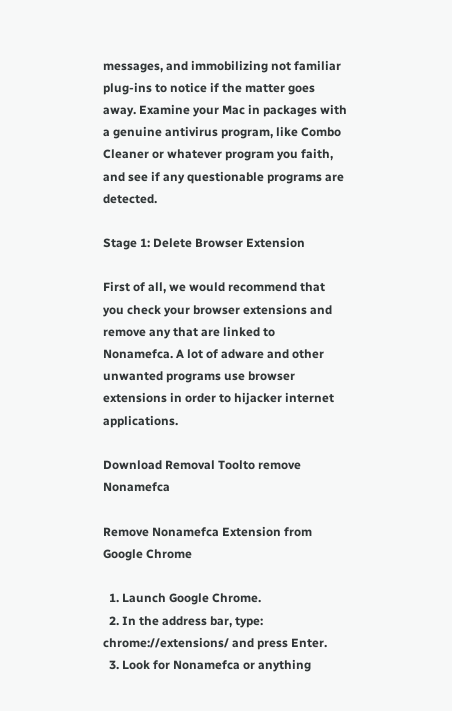messages, and immobilizing not familiar plug-ins to notice if the matter goes away. Examine your Mac in packages with a genuine antivirus program, like Combo Cleaner or whatever program you faith, and see if any questionable programs are detected.

Stage 1: Delete Browser Extension

First of all, we would recommend that you check your browser extensions and remove any that are linked to Nonamefca. A lot of adware and other unwanted programs use browser extensions in order to hijacker internet applications.

Download Removal Toolto remove Nonamefca

Remove Nonamefca Extension from Google Chrome

  1. Launch Google Chrome.
  2. In the address bar, type: chrome://extensions/ and press Enter.
  3. Look for Nonamefca or anything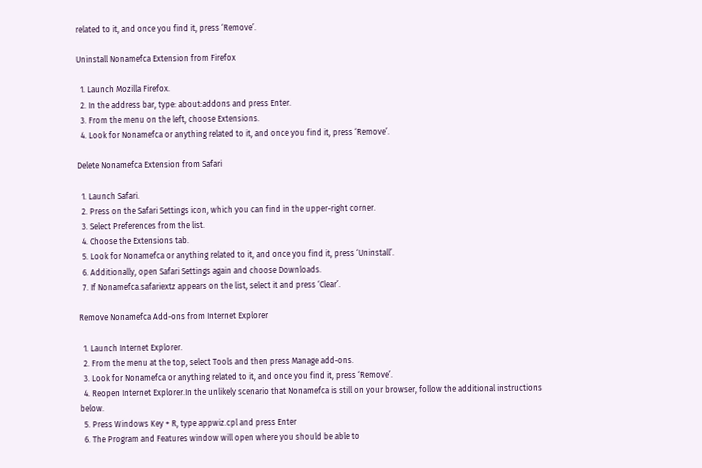related to it, and once you find it, press ‘Remove’.

Uninstall Nonamefca Extension from Firefox

  1. Launch Mozilla Firefox.
  2. In the address bar, type: about:addons and press Enter.
  3. From the menu on the left, choose Extensions.
  4. Look for Nonamefca or anything related to it, and once you find it, press ‘Remove’.

Delete Nonamefca Extension from Safari

  1. Launch Safari.
  2. Press on the Safari Settings icon, which you can find in the upper-right corner.
  3. Select Preferences from the list.
  4. Choose the Extensions tab.
  5. Look for Nonamefca or anything related to it, and once you find it, press ‘Uninstall’.
  6. Additionally, open Safari Settings again and choose Downloads.
  7. If Nonamefca.safariextz appears on the list, select it and press ‘Clear’.

Remove Nonamefca Add-ons from Internet Explorer

  1. Launch Internet Explorer.
  2. From the menu at the top, select Tools and then press Manage add-ons.
  3. Look for Nonamefca or anything related to it, and once you find it, press ‘Remove’.
  4. Reopen Internet Explorer.In the unlikely scenario that Nonamefca is still on your browser, follow the additional instructions below.
  5. Press Windows Key + R, type appwiz.cpl and press Enter
  6. The Program and Features window will open where you should be able to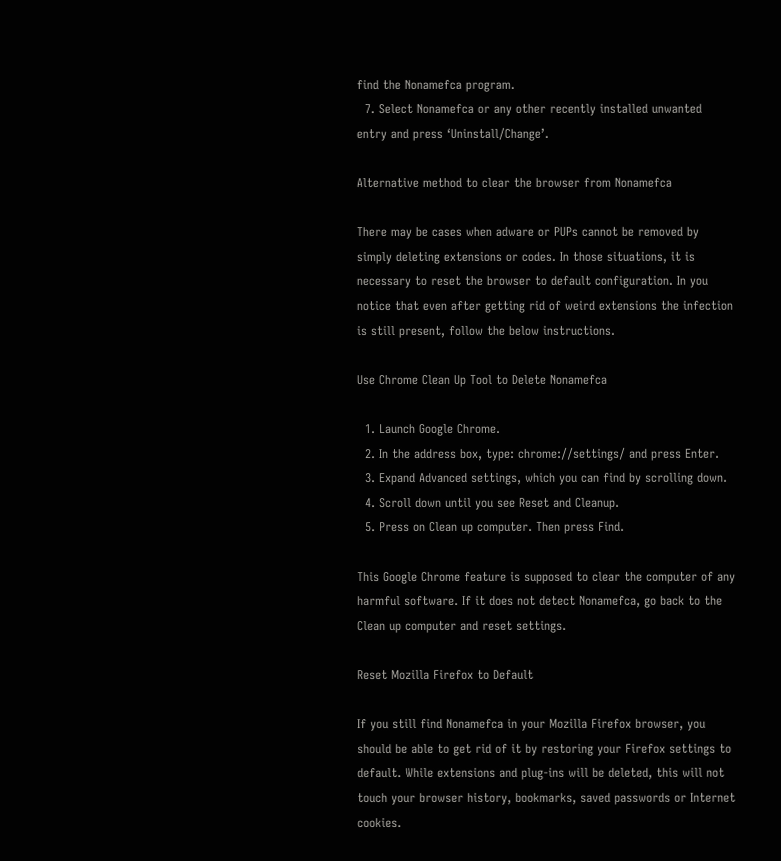find the Nonamefca program.
  7. Select Nonamefca or any other recently installed unwanted entry and press ‘Uninstall/Change’.

Alternative method to clear the browser from Nonamefca

There may be cases when adware or PUPs cannot be removed by simply deleting extensions or codes. In those situations, it is necessary to reset the browser to default configuration. In you notice that even after getting rid of weird extensions the infection is still present, follow the below instructions.

Use Chrome Clean Up Tool to Delete Nonamefca

  1. Launch Google Chrome.
  2. In the address box, type: chrome://settings/ and press Enter.
  3. Expand Advanced settings, which you can find by scrolling down.
  4. Scroll down until you see Reset and Cleanup.
  5. Press on Clean up computer. Then press Find.

This Google Chrome feature is supposed to clear the computer of any harmful software. If it does not detect Nonamefca, go back to the Clean up computer and reset settings.

Reset Mozilla Firefox to Default

If you still find Nonamefca in your Mozilla Firefox browser, you should be able to get rid of it by restoring your Firefox settings to default. While extensions and plug-ins will be deleted, this will not touch your browser history, bookmarks, saved passwords or Internet cookies.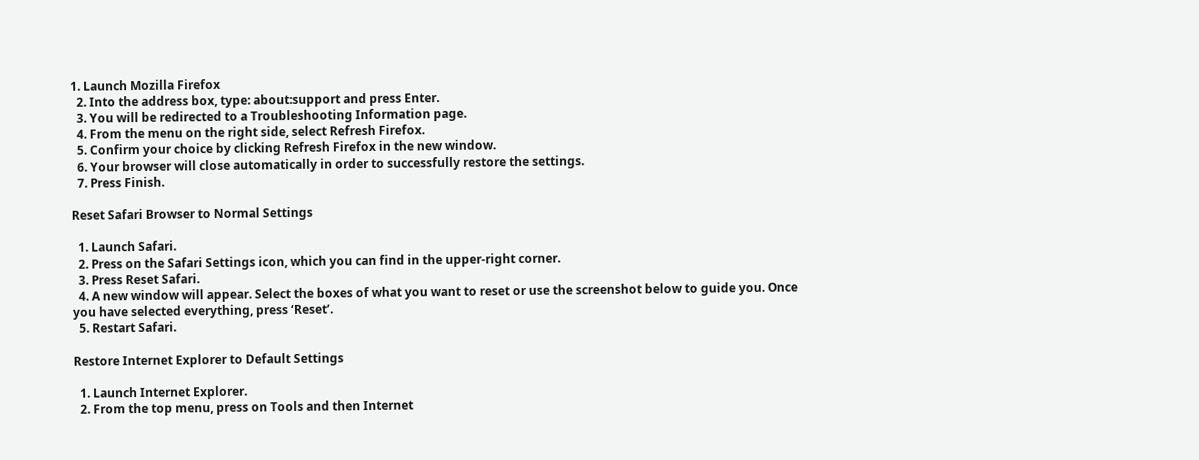1. Launch Mozilla Firefox
  2. Into the address box, type: about:support and press Enter.
  3. You will be redirected to a Troubleshooting Information page.
  4. From the menu on the right side, select Refresh Firefox.
  5. Confirm your choice by clicking Refresh Firefox in the new window.
  6. Your browser will close automatically in order to successfully restore the settings.
  7. Press Finish.

Reset Safari Browser to Normal Settings

  1. Launch Safari.
  2. Press on the Safari Settings icon, which you can find in the upper-right corner.
  3. Press Reset Safari.
  4. A new window will appear. Select the boxes of what you want to reset or use the screenshot below to guide you. Once you have selected everything, press ‘Reset’.
  5. Restart Safari.

Restore Internet Explorer to Default Settings

  1. Launch Internet Explorer.
  2. From the top menu, press on Tools and then Internet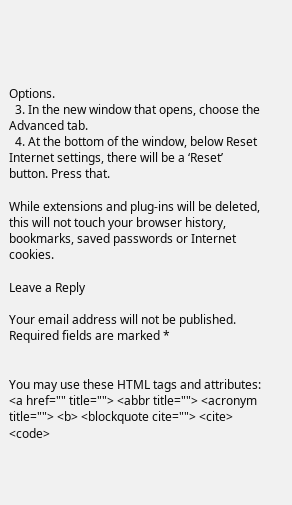Options.
  3. In the new window that opens, choose the Advanced tab.
  4. At the bottom of the window, below Reset Internet settings, there will be a ‘Reset’ button. Press that.

While extensions and plug-ins will be deleted, this will not touch your browser history, bookmarks, saved passwords or Internet cookies.

Leave a Reply

Your email address will not be published. Required fields are marked *


You may use these HTML tags and attributes: <a href="" title=""> <abbr title=""> <acronym title=""> <b> <blockquote cite=""> <cite> <code>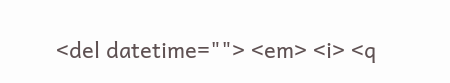<del datetime=""> <em> <i> <q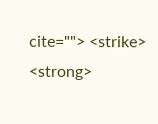cite=""> <strike> <strong>